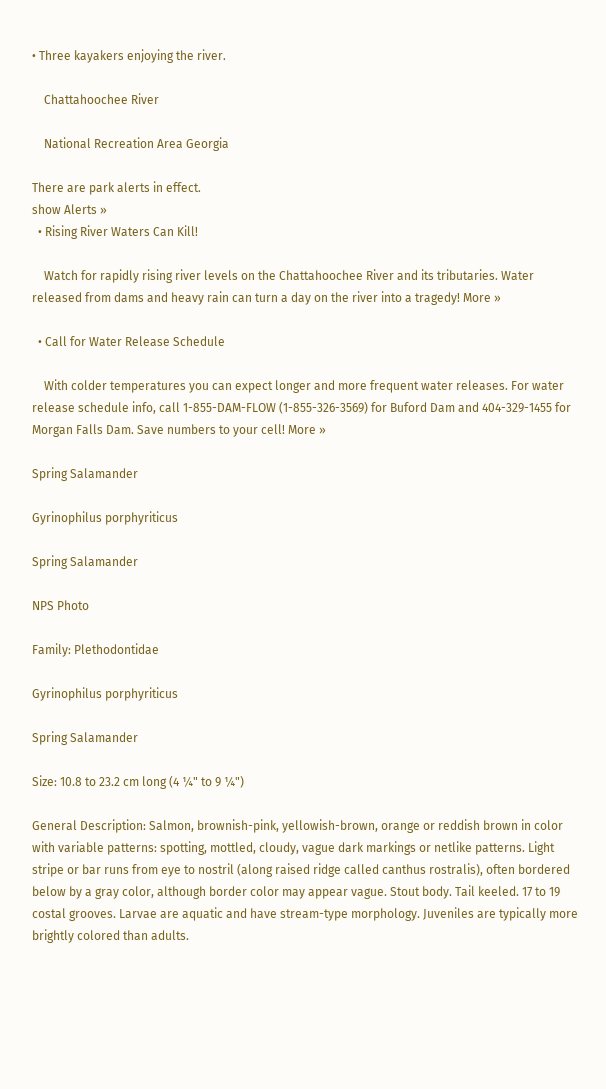• Three kayakers enjoying the river.

    Chattahoochee River

    National Recreation Area Georgia

There are park alerts in effect.
show Alerts »
  • Rising River Waters Can Kill!

    Watch for rapidly rising river levels on the Chattahoochee River and its tributaries. Water released from dams and heavy rain can turn a day on the river into a tragedy! More »

  • Call for Water Release Schedule

    With colder temperatures you can expect longer and more frequent water releases. For water release schedule info, call 1-855-DAM-FLOW (1-855-326-3569) for Buford Dam and 404-329-1455 for Morgan Falls Dam. Save numbers to your cell! More »

Spring Salamander

Gyrinophilus porphyriticus

Spring Salamander

NPS Photo

Family: Plethodontidae

Gyrinophilus porphyriticus

Spring Salamander

Size: 10.8 to 23.2 cm long (4 ¼" to 9 ¼")

General Description: Salmon, brownish-pink, yellowish-brown, orange or reddish brown in color with variable patterns: spotting, mottled, cloudy, vague dark markings or netlike patterns. Light stripe or bar runs from eye to nostril (along raised ridge called canthus rostralis), often bordered below by a gray color, although border color may appear vague. Stout body. Tail keeled. 17 to 19 costal grooves. Larvae are aquatic and have stream-type morphology. Juveniles are typically more brightly colored than adults.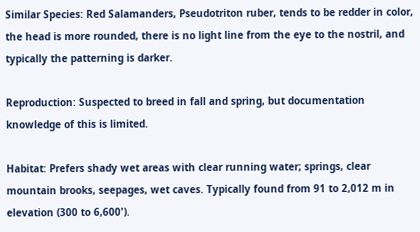Similar Species: Red Salamanders, Pseudotriton ruber, tends to be redder in color, the head is more rounded, there is no light line from the eye to the nostril, and typically the patterning is darker.

Reproduction: Suspected to breed in fall and spring, but documentation knowledge of this is limited.

Habitat: Prefers shady wet areas with clear running water; springs, clear mountain brooks, seepages, wet caves. Typically found from 91 to 2,012 m in elevation (300 to 6,600').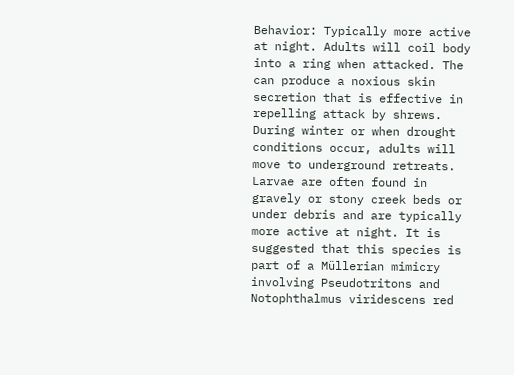Behavior: Typically more active at night. Adults will coil body into a ring when attacked. The can produce a noxious skin secretion that is effective in repelling attack by shrews. During winter or when drought conditions occur, adults will move to underground retreats. Larvae are often found in gravely or stony creek beds or under debris and are typically more active at night. It is suggested that this species is part of a Müllerian mimicry involving Pseudotritons and Notophthalmus viridescens red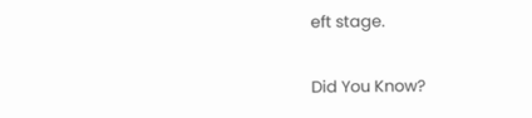eft stage.

Did You Know?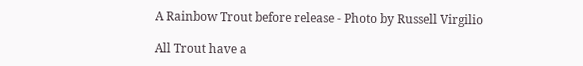A Rainbow Trout before release - Photo by Russell Virgilio

All Trout have a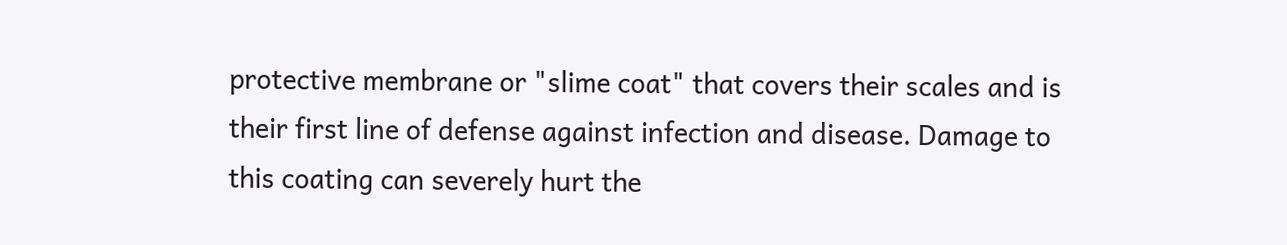protective membrane or "slime coat" that covers their scales and is their first line of defense against infection and disease. Damage to this coating can severely hurt the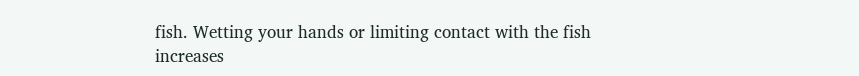fish. Wetting your hands or limiting contact with the fish increases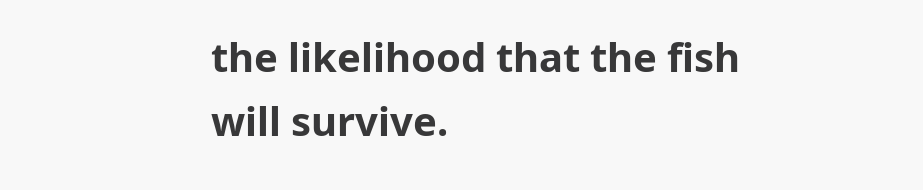the likelihood that the fish will survive.